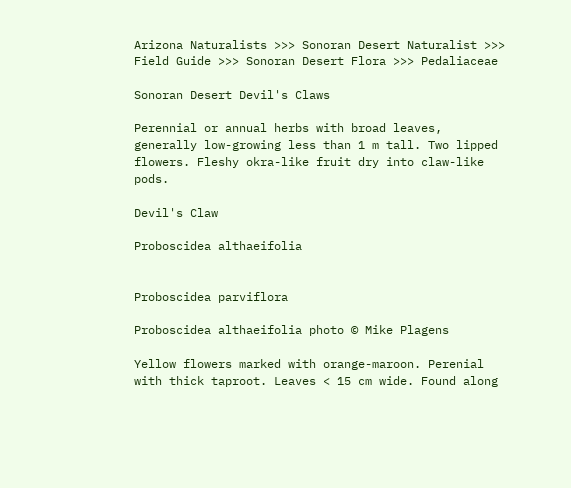Arizona Naturalists >>> Sonoran Desert Naturalist >>> Field Guide >>> Sonoran Desert Flora >>> Pedaliaceae

Sonoran Desert Devil's Claws

Perennial or annual herbs with broad leaves, generally low-growing less than 1 m tall. Two lipped flowers. Fleshy okra-like fruit dry into claw-like pods.

Devil's Claw

Proboscidea althaeifolia


Proboscidea parviflora

Proboscidea althaeifolia photo © Mike Plagens

Yellow flowers marked with orange-maroon. Perenial with thick taproot. Leaves < 15 cm wide. Found along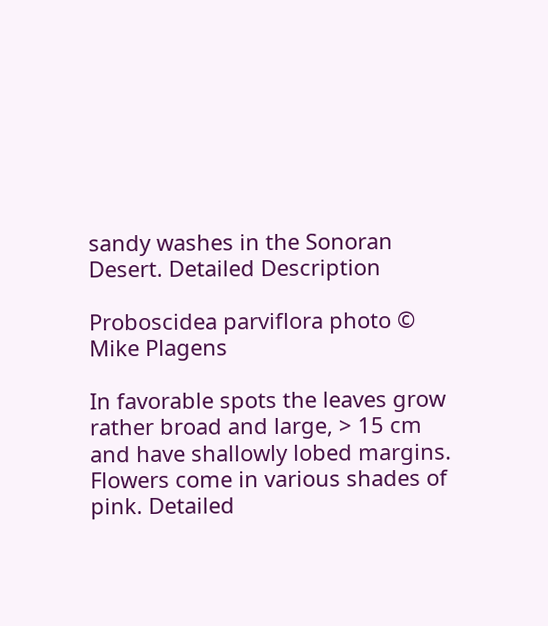sandy washes in the Sonoran Desert. Detailed Description

Proboscidea parviflora photo © Mike Plagens

In favorable spots the leaves grow rather broad and large, > 15 cm and have shallowly lobed margins. Flowers come in various shades of pink. Detailed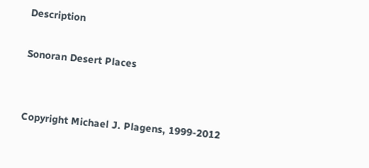Description

Sonoran Desert Places


Copyright Michael J. Plagens, 1999-2012